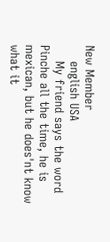New Member
    english USA
    My friend says the word Pinche all the time, he is mexican, but he does'nt know what it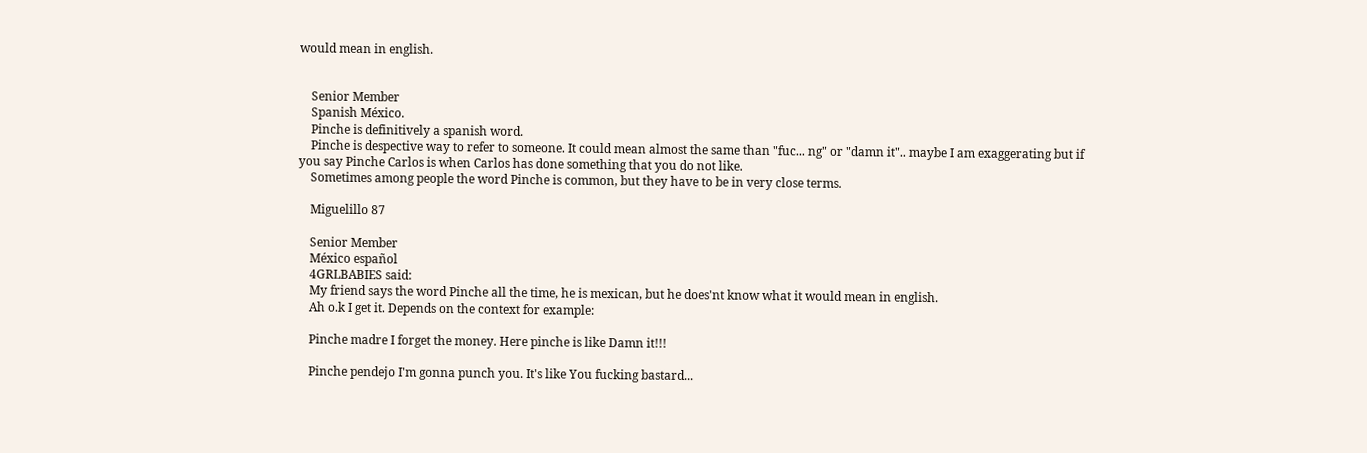would mean in english.


    Senior Member
    Spanish México.
    Pinche is definitively a spanish word.
    Pinche is despective way to refer to someone. It could mean almost the same than "fuc... ng" or "damn it".. maybe I am exaggerating but if you say Pinche Carlos is when Carlos has done something that you do not like.
    Sometimes among people the word Pinche is common, but they have to be in very close terms.

    Miguelillo 87

    Senior Member
    México español
    4GRLBABIES said:
    My friend says the word Pinche all the time, he is mexican, but he does'nt know what it would mean in english.
    Ah o.k I get it. Depends on the context for example:

    Pinche madre I forget the money. Here pinche is like Damn it!!!

    Pinche pendejo I'm gonna punch you. It's like You fucking bastard...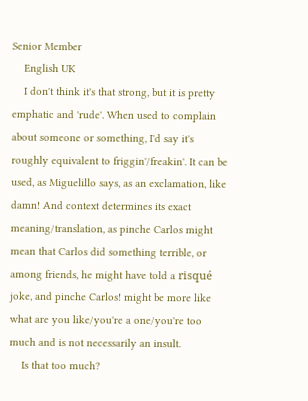Senior Member
    English UK
    I don't think it's that strong, but it is pretty emphatic and 'rude'. When used to complain about someone or something, I'd say it's roughly equivalent to friggin'/freakin'. It can be used, as Miguelillo says, as an exclamation, like damn! And context determines its exact meaning/translation, as pinche Carlos might mean that Carlos did something terrible, or among friends, he might have told a risqué joke, and pinche Carlos! might be more like what are you like/you're a one/you're too much and is not necessarily an insult.
    Is that too much?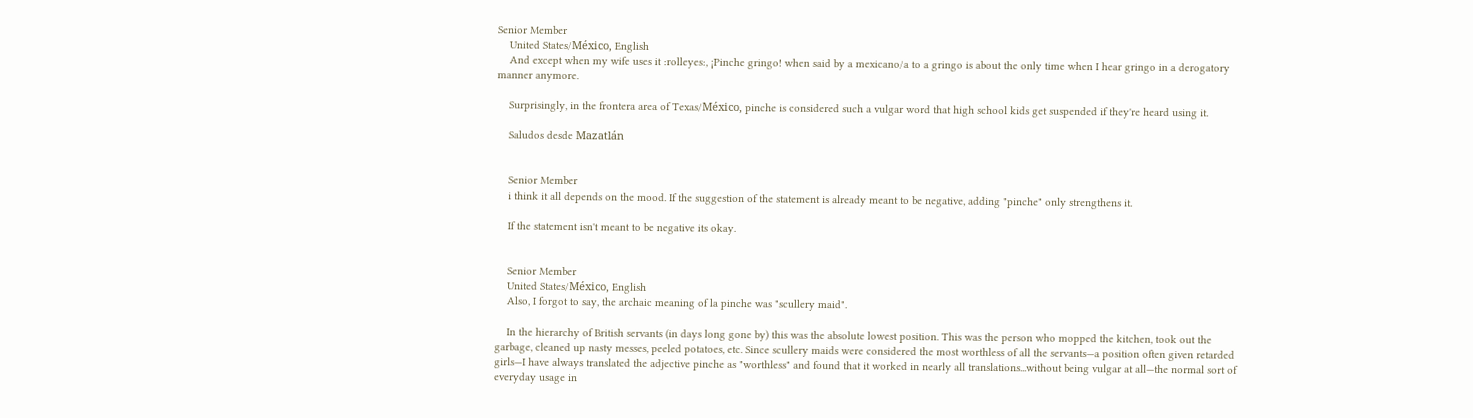Senior Member
    United States/México, English
    And except when my wife uses it :rolleyes:, ¡Pinche gringo! when said by a mexicano/a to a gringo is about the only time when I hear gringo in a derogatory manner anymore.

    Surprisingly, in the frontera area of Texas/México, pinche is considered such a vulgar word that high school kids get suspended if they're heard using it.

    Saludos desde Mazatlán


    Senior Member
    i think it all depends on the mood. If the suggestion of the statement is already meant to be negative, adding "pinche" only strengthens it.

    If the statement isn't meant to be negative its okay.


    Senior Member
    United States/México, English
    Also, I forgot to say, the archaic meaning of la pinche was "scullery maid".

    In the hierarchy of British servants (in days long gone by) this was the absolute lowest position. This was the person who mopped the kitchen, took out the garbage, cleaned up nasty messes, peeled potatoes, etc. Since scullery maids were considered the most worthless of all the servants—a position often given retarded girls—I have always translated the adjective pinche as "worthless" and found that it worked in nearly all translations...without being vulgar at all—the normal sort of everyday usage in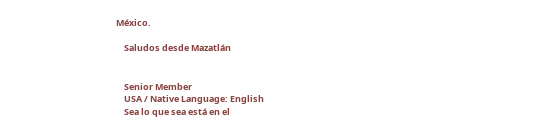México.

    Saludos desde Mazatlán


    Senior Member
    USA / Native Language: English
    Sea lo que sea está en el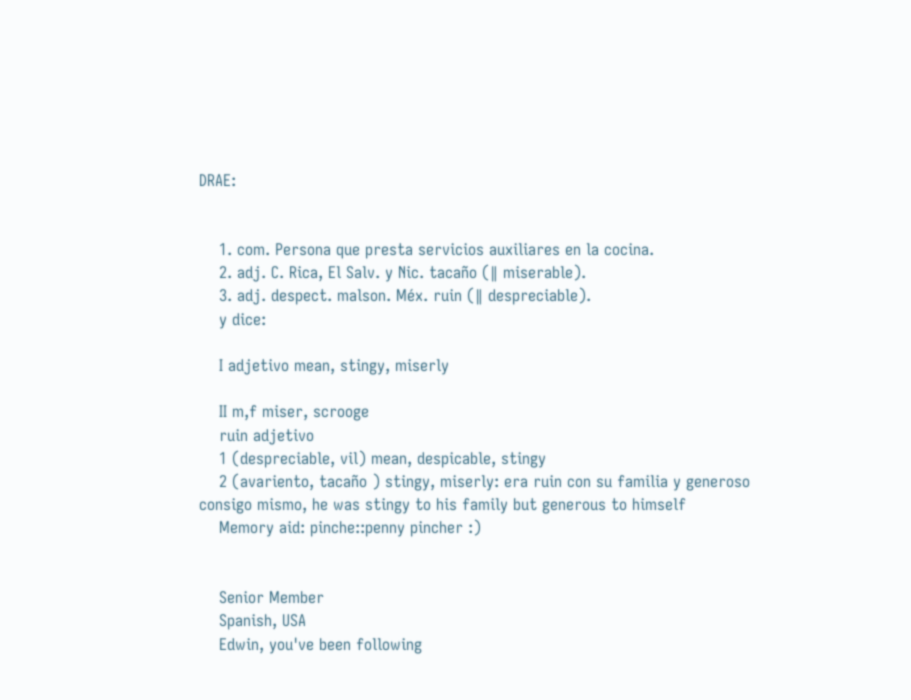DRAE:


    1. com. Persona que presta servicios auxiliares en la cocina.
    2. adj. C. Rica, El Salv. y Nic. tacaño (ǁ miserable).
    3. adj. despect. malson. Méx. ruin (ǁ despreciable).
    y dice:

    I adjetivo mean, stingy, miserly

    II m,f miser, scrooge
    ruin adjetivo
    1 (despreciable, vil) mean, despicable, stingy
    2 (avariento, tacaño ) stingy, miserly: era ruin con su familia y generoso consigo mismo, he was stingy to his family but generous to himself
    Memory aid: pinche::penny pincher :)


    Senior Member
    Spanish, USA
    Edwin, you've been following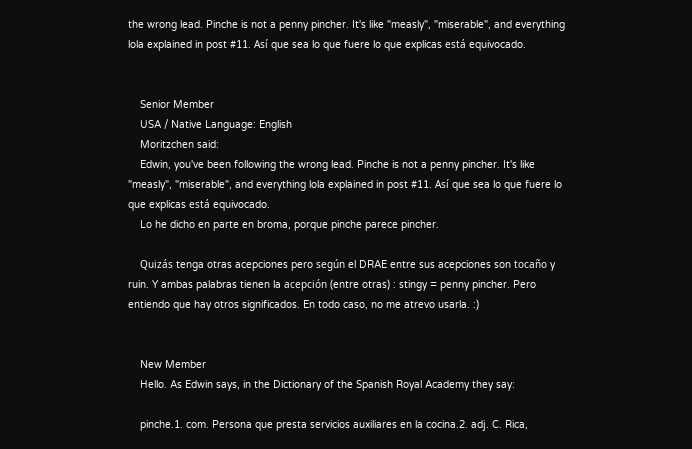the wrong lead. Pinche is not a penny pincher. It's like "measly", "miserable", and everything lola explained in post #11. Así que sea lo que fuere lo que explicas está equivocado.


    Senior Member
    USA / Native Language: English
    Moritzchen said:
    Edwin, you've been following the wrong lead. Pinche is not a penny pincher. It's like "measly", "miserable", and everything lola explained in post #11. Así que sea lo que fuere lo que explicas está equivocado.
    Lo he dicho en parte en broma, porque pinche parece pincher.

    Quizás tenga otras acepciones pero según el DRAE entre sus acepciones son tocaño y ruin. Y ambas palabras tienen la acepción (entre otras) : stingy = penny pincher. Pero entiendo que hay otros significados. En todo caso, no me atrevo usarla. :)


    New Member
    Hello. As Edwin says, in the Dictionary of the Spanish Royal Academy they say:

    pinche.1. com. Persona que presta servicios auxiliares en la cocina.2. adj. C. Rica,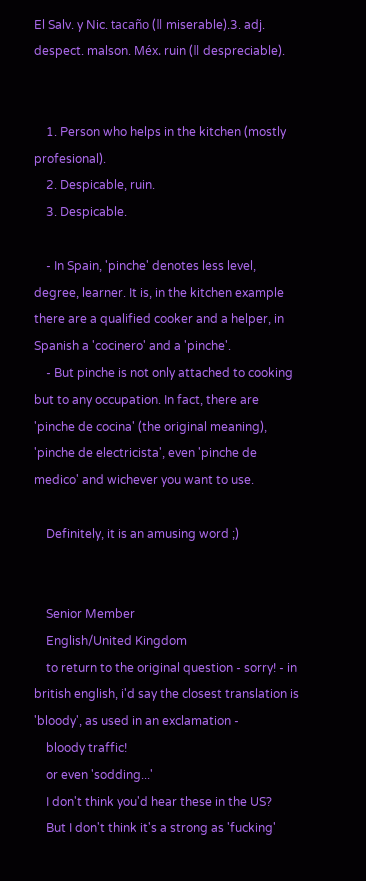El Salv. y Nic. tacaño (ǁ miserable).3. adj. despect. malson. Méx. ruin (ǁ despreciable).


    1. Person who helps in the kitchen (mostly profesional).
    2. Despicable, ruin.
    3. Despicable.

    - In Spain, 'pinche' denotes less level, degree, learner. It is, in the kitchen example there are a qualified cooker and a helper, in Spanish a 'cocinero' and a 'pinche'.
    - But pinche is not only attached to cooking but to any occupation. In fact, there are 'pinche de cocina' (the original meaning), 'pinche de electricista', even 'pinche de medico' and wichever you want to use.

    Definitely, it is an amusing word ;)


    Senior Member
    English/United Kingdom
    to return to the original question - sorry! - in british english, i'd say the closest translation is 'bloody', as used in an exclamation -
    bloody traffic!
    or even 'sodding...'
    I don't think you'd hear these in the US?
    But I don't think it's a strong as 'fucking'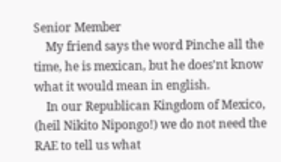Senior Member
    My friend says the word Pinche all the time, he is mexican, but he does'nt know what it would mean in english.
    In our Republican Kingdom of Mexico, (heil Nikito Nipongo!) we do not need the RAE to tell us what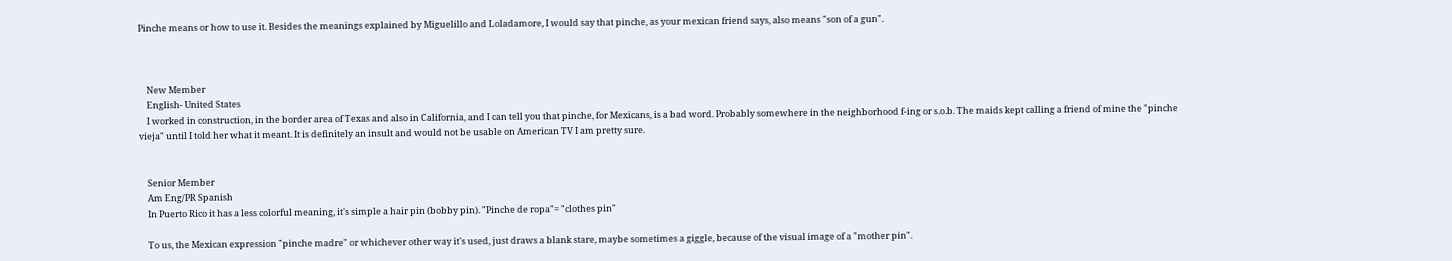Pinche means or how to use it. Besides the meanings explained by Miguelillo and Loladamore, I would say that pinche, as your mexican friend says, also means "son of a gun".



    New Member
    English- United States
    I worked in construction, in the border area of Texas and also in California, and I can tell you that pinche, for Mexicans, is a bad word. Probably somewhere in the neighborhood f-ing or s.o.b. The maids kept calling a friend of mine the "pinche vieja" until I told her what it meant. It is definitely an insult and would not be usable on American TV I am pretty sure.


    Senior Member
    Am Eng/PR Spanish
    In Puerto Rico it has a less colorful meaning, it's simple a hair pin (bobby pin). "Pinche de ropa"= "clothes pin"

    To us, the Mexican expression "pinche madre" or whichever other way it's used, just draws a blank stare, maybe sometimes a giggle, because of the visual image of a "mother pin".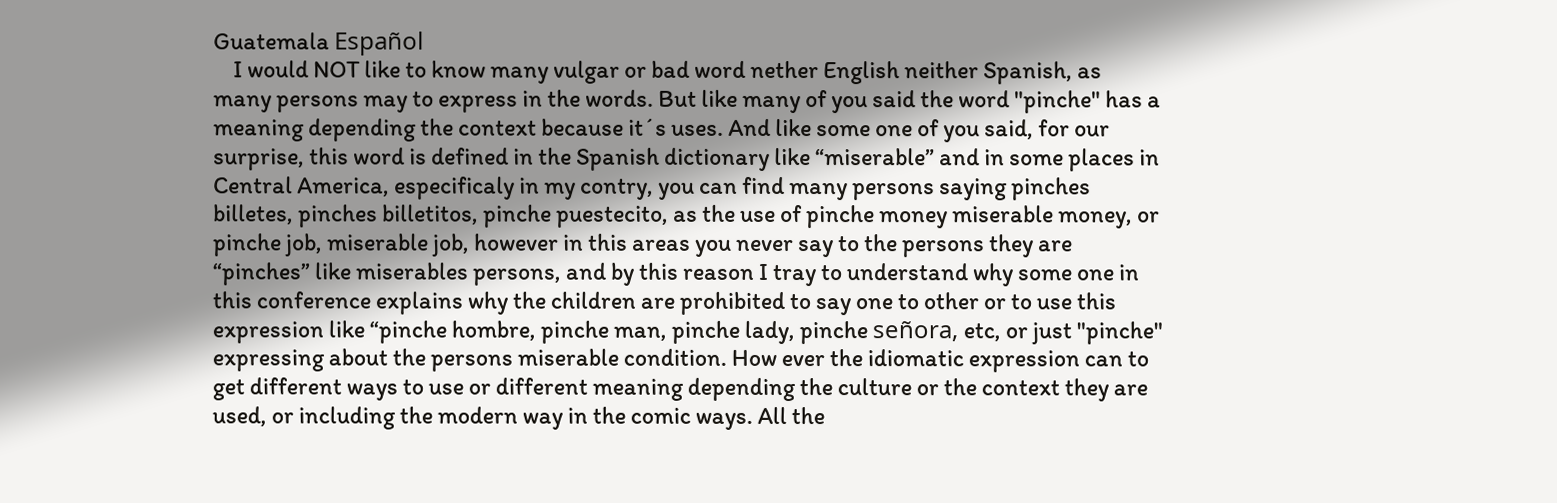Guatemala Español
    I would NOT like to know many vulgar or bad word nether English neither Spanish, as many persons may to express in the words. But like many of you said the word "pinche" has a meaning depending the context because it´s uses. And like some one of you said, for our surprise, this word is defined in the Spanish dictionary like “miserable” and in some places in Central America, especificaly in my contry, you can find many persons saying pinches billetes, pinches billetitos, pinche puestecito, as the use of pinche money miserable money, or pinche job, miserable job, however in this areas you never say to the persons they are “pinches” like miserables persons, and by this reason I tray to understand why some one in this conference explains why the children are prohibited to say one to other or to use this expression like “pinche hombre, pinche man, pinche lady, pinche señora, etc, or just "pinche" expressing about the persons miserable condition. How ever the idiomatic expression can to get different ways to use or different meaning depending the culture or the context they are used, or including the modern way in the comic ways. All the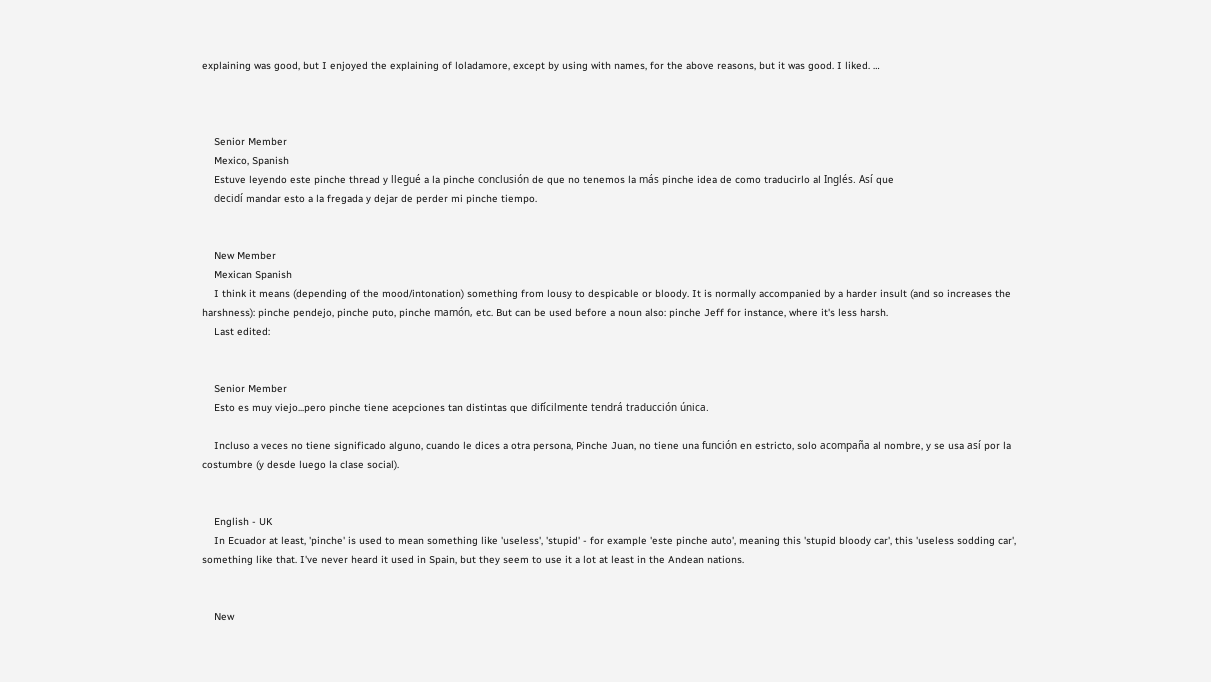explaining was good, but I enjoyed the explaining of loladamore, except by using with names, for the above reasons, but it was good. I liked. …



    Senior Member
    Mexico, Spanish
    Estuve leyendo este pinche thread y llegué a la pinche conclusión de que no tenemos la más pinche idea de como traducirlo al Inglés. Así que
    decidí mandar esto a la fregada y dejar de perder mi pinche tiempo.


    New Member
    Mexican Spanish
    I think it means (depending of the mood/intonation) something from lousy to despicable or bloody. It is normally accompanied by a harder insult (and so increases the harshness): pinche pendejo, pinche puto, pinche mamón, etc. But can be used before a noun also: pinche Jeff for instance, where it's less harsh.
    Last edited:


    Senior Member
    Esto es muy viejo...pero pinche tiene acepciones tan distintas que difícilmente tendrá traducción única.

    Incluso a veces no tiene significado alguno, cuando le dices a otra persona, Pinche Juan, no tiene una función en estricto, solo acompaña al nombre, y se usa así por la costumbre (y desde luego la clase social).


    English - UK
    In Ecuador at least, 'pinche' is used to mean something like 'useless', 'stupid' - for example 'este pinche auto', meaning this 'stupid bloody car', this 'useless sodding car', something like that. I've never heard it used in Spain, but they seem to use it a lot at least in the Andean nations.


    New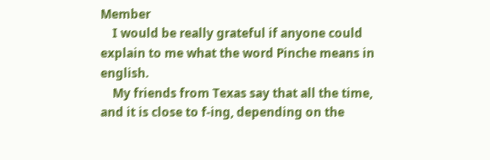Member
    I would be really grateful if anyone could explain to me what the word Pinche means in english.
    My friends from Texas say that all the time, and it is close to f-ing, depending on the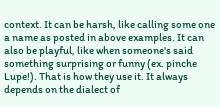context. It can be harsh, like calling some one a name as posted in above examples. It can also be playful, like when someone's said something surprising or funny (ex. pinche Lupe!). That is how they use it. It always depends on the dialect of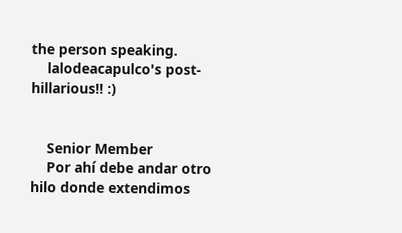the person speaking.
    lalodeacapulco's post-hillarious!! :)


    Senior Member
    Por ahí debe andar otro hilo donde extendimos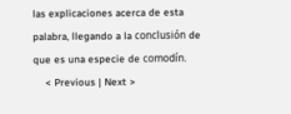las explicaciones acerca de esta palabra, llegando a la conclusión de que es una especie de comodín.
    < Previous | Next >